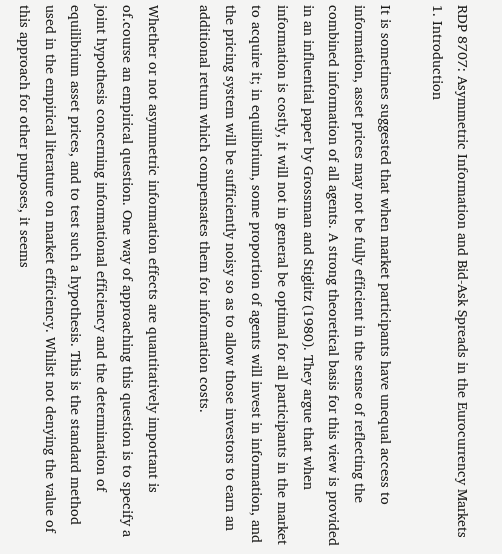RDP 8707: Asymmetric Information and Bid-Ask Spreads in the Eurocurrency Markets 1. Introduction

It is sometimes suggested that when market participants have unequal access to information, asset prices may not be fully efficient in the sense of reflecting the combined information of all agents. A strong theoretical basis for this view is provided in an influential paper by Grossman and Stiglitz (1980). They argue that when information is costly, it will not in general be optimal for all participants in the market to acquire it; in equilibrium, some proportion of agents will invest in information, and the pricing system will be sufficiently noisy so as to allow those investors to earn an additional return which compensates them for information costs.

Whether or not asymmetric information effects are quantitatively important is of.course an empirical question. One way of approaching this question is to specify a joint hypothesis concerning informational efficiency and the determination of equilibrium asset prices, and to test such a hypothesis. This is the standard method used in the empirical literature on market efficiency. Whilst not denying the value of this approach for other purposes, it seems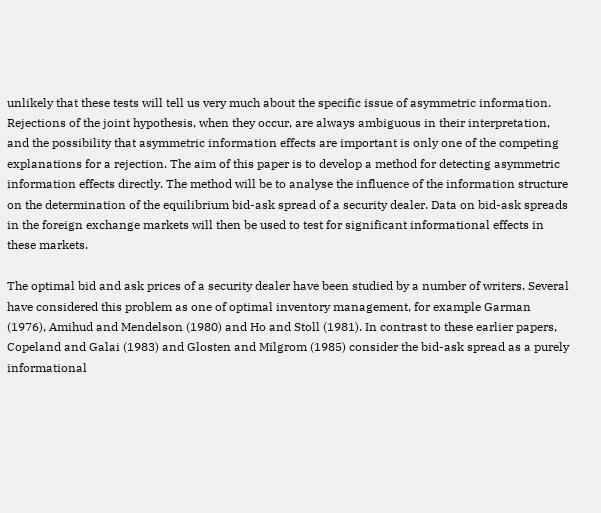unlikely that these tests will tell us very much about the specific issue of asymmetric information. Rejections of the joint hypothesis, when they occur, are always ambiguous in their interpretation, and the possibility that asymmetric information effects are important is only one of the competing explanations for a rejection. The aim of this paper is to develop a method for detecting asymmetric information effects directly. The method will be to analyse the influence of the information structure on the determination of the equilibrium bid-ask spread of a security dealer. Data on bid-ask spreads in the foreign exchange markets will then be used to test for significant informational effects in these markets.

The optimal bid and ask prices of a security dealer have been studied by a number of writers. Several have considered this problem as one of optimal inventory management, for example Garman (1976), Amihud and Mendelson (1980) and Ho and Stoll (1981). In contrast to these earlier papers, Copeland and Galai (1983) and Glosten and Milgrom (1985) consider the bid-ask spread as a purely informational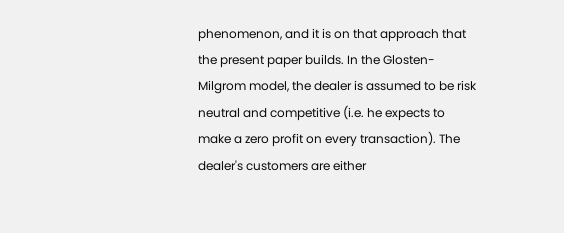phenomenon, and it is on that approach that the present paper builds. In the Glosten-Milgrom model, the dealer is assumed to be risk neutral and competitive (i.e. he expects to make a zero profit on every transaction). The dealer's customers are either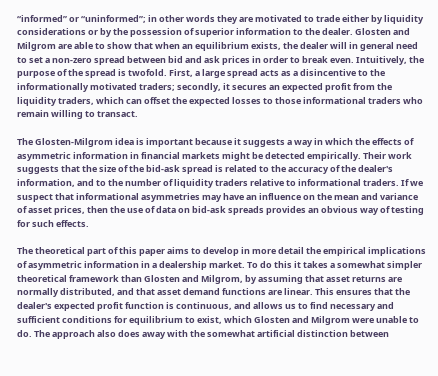“informed” or “uninformed”; in other words they are motivated to trade either by liquidity considerations or by the possession of superior information to the dealer. Glosten and Milgrom are able to show that when an equilibrium exists, the dealer will in general need to set a non-zero spread between bid and ask prices in order to break even. Intuitively, the purpose of the spread is twofold. First, a large spread acts as a disincentive to the informationally motivated traders; secondly, it secures an expected profit from the liquidity traders, which can offset the expected losses to those informational traders who remain willing to transact.

The Glosten-Milgrom idea is important because it suggests a way in which the effects of asymmetric information in financial markets might be detected empirically. Their work suggests that the size of the bid-ask spread is related to the accuracy of the dealer's information, and to the number of liquidity traders relative to informational traders. If we suspect that informational asymmetries may have an influence on the mean and variance of asset prices, then the use of data on bid-ask spreads provides an obvious way of testing for such effects.

The theoretical part of this paper aims to develop in more detail the empirical implications of asymmetric information in a dealership market. To do this it takes a somewhat simpler theoretical framework than Glosten and Milgrom, by assuming that asset returns are normally distributed, and that asset demand functions are linear. This ensures that the dealer's expected profit function is continuous, and allows us to find necessary and sufficient conditions for equilibrium to exist, which Glosten and Milgrom were unable to do. The approach also does away with the somewhat artificial distinction between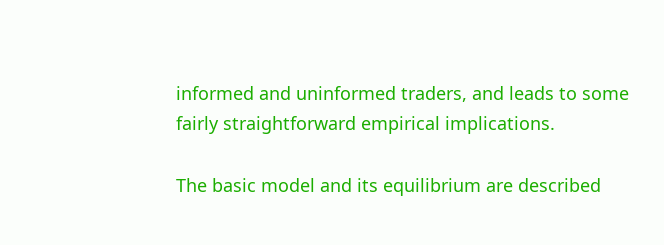informed and uninformed traders, and leads to some fairly straightforward empirical implications.

The basic model and its equilibrium are described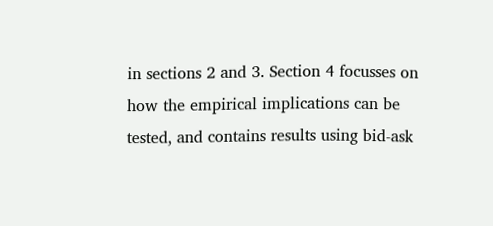in sections 2 and 3. Section 4 focusses on how the empirical implications can be tested, and contains results using bid-ask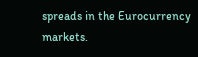spreads in the Eurocurrency markets.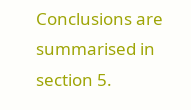Conclusions are summarised in section 5.